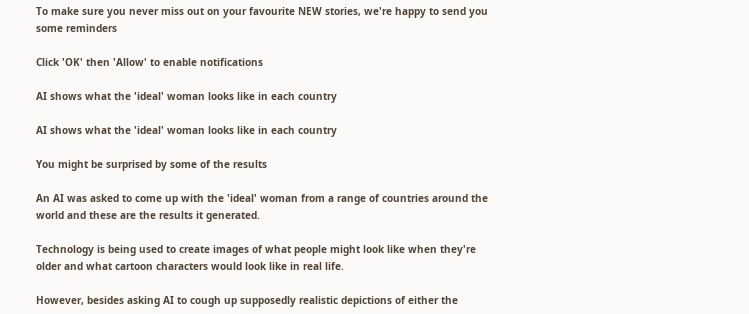To make sure you never miss out on your favourite NEW stories, we're happy to send you some reminders

Click 'OK' then 'Allow' to enable notifications

AI shows what the 'ideal' woman looks like in each country

AI shows what the 'ideal' woman looks like in each country

You might be surprised by some of the results

An AI was asked to come up with the 'ideal' woman from a range of countries around the world and these are the results it generated.

Technology is being used to create images of what people might look like when they're older and what cartoon characters would look like in real life.

However, besides asking AI to cough up supposedly realistic depictions of either the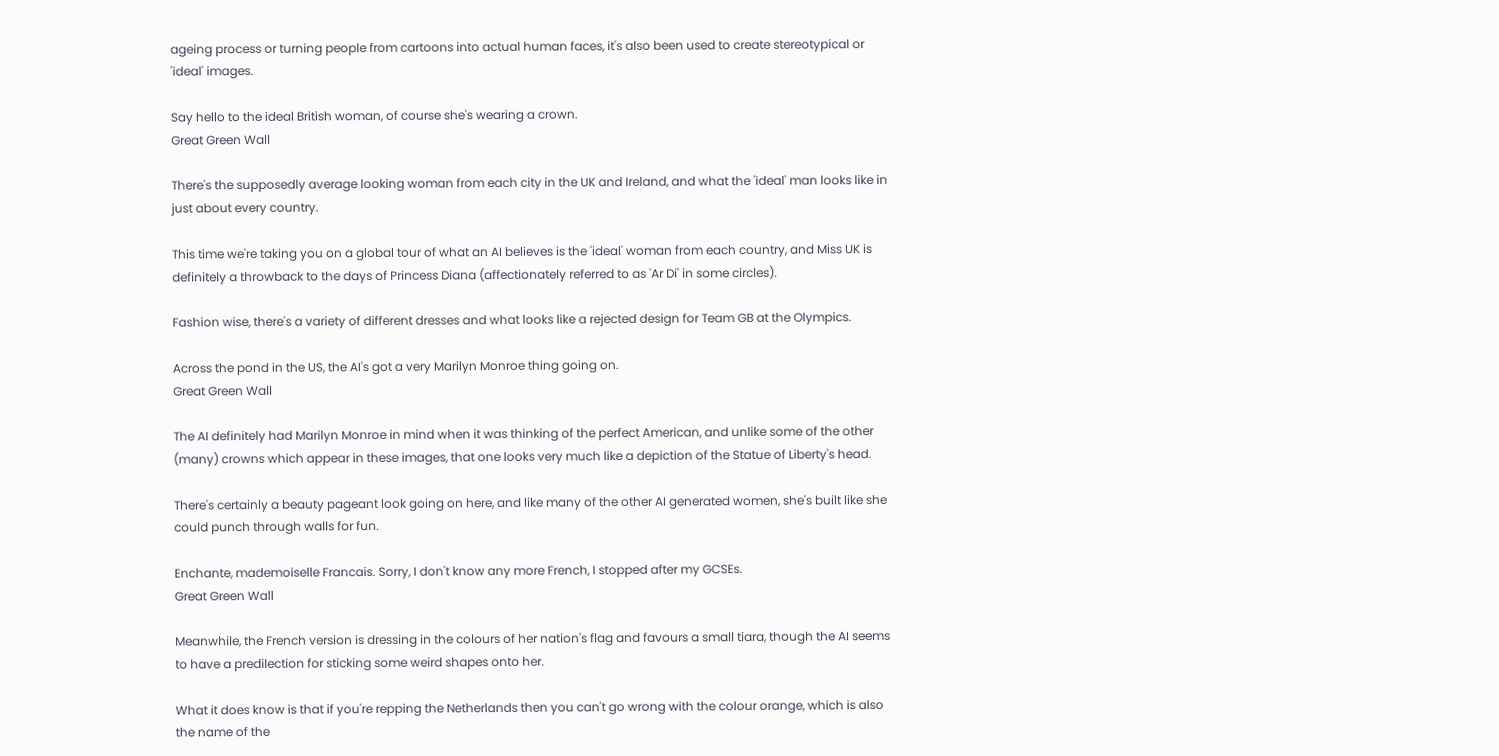ageing process or turning people from cartoons into actual human faces, it's also been used to create stereotypical or 'ideal' images.

Say hello to the ideal British woman, of course she's wearing a crown.
Great Green Wall

There's the supposedly average looking woman from each city in the UK and Ireland, and what the 'ideal' man looks like in just about every country.

This time we're taking you on a global tour of what an AI believes is the 'ideal' woman from each country, and Miss UK is definitely a throwback to the days of Princess Diana (affectionately referred to as 'Ar Di' in some circles).

Fashion wise, there's a variety of different dresses and what looks like a rejected design for Team GB at the Olympics.

Across the pond in the US, the AI's got a very Marilyn Monroe thing going on.
Great Green Wall

The AI definitely had Marilyn Monroe in mind when it was thinking of the perfect American, and unlike some of the other (many) crowns which appear in these images, that one looks very much like a depiction of the Statue of Liberty's head.

There's certainly a beauty pageant look going on here, and like many of the other AI generated women, she's built like she could punch through walls for fun.

Enchante, mademoiselle Francais. Sorry, I don't know any more French, I stopped after my GCSEs.
Great Green Wall

Meanwhile, the French version is dressing in the colours of her nation's flag and favours a small tiara, though the AI seems to have a predilection for sticking some weird shapes onto her.

What it does know is that if you're repping the Netherlands then you can't go wrong with the colour orange, which is also the name of the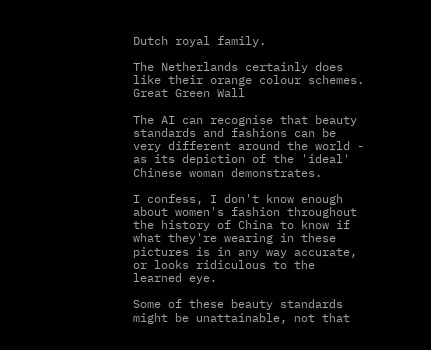Dutch royal family.

The Netherlands certainly does like their orange colour schemes.
Great Green Wall

The AI can recognise that beauty standards and fashions can be very different around the world - as its depiction of the 'ideal' Chinese woman demonstrates.

I confess, I don't know enough about women's fashion throughout the history of China to know if what they're wearing in these pictures is in any way accurate, or looks ridiculous to the learned eye.

Some of these beauty standards might be unattainable, not that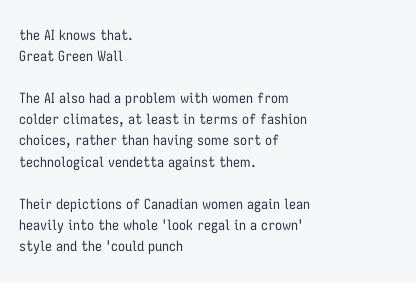the AI knows that.
Great Green Wall

The AI also had a problem with women from colder climates, at least in terms of fashion choices, rather than having some sort of technological vendetta against them.

Their depictions of Canadian women again lean heavily into the whole 'look regal in a crown' style and the 'could punch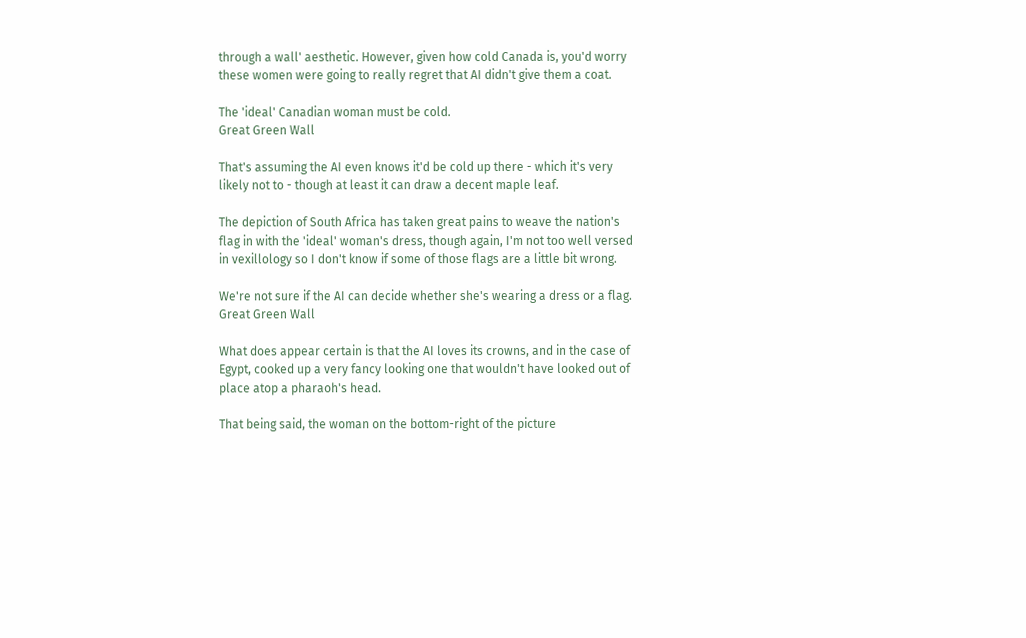through a wall' aesthetic. However, given how cold Canada is, you'd worry these women were going to really regret that AI didn't give them a coat.

The 'ideal' Canadian woman must be cold.
Great Green Wall

That's assuming the AI even knows it'd be cold up there - which it's very likely not to - though at least it can draw a decent maple leaf.

The depiction of South Africa has taken great pains to weave the nation's flag in with the 'ideal' woman's dress, though again, I'm not too well versed in vexillology so I don't know if some of those flags are a little bit wrong.

We're not sure if the AI can decide whether she's wearing a dress or a flag.
Great Green Wall

What does appear certain is that the AI loves its crowns, and in the case of Egypt, cooked up a very fancy looking one that wouldn't have looked out of place atop a pharaoh's head.

That being said, the woman on the bottom-right of the picture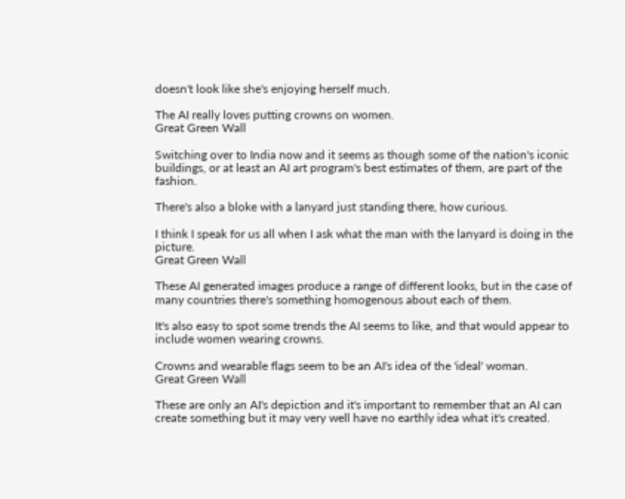doesn't look like she's enjoying herself much.

The AI really loves putting crowns on women.
Great Green Wall

Switching over to India now and it seems as though some of the nation's iconic buildings, or at least an AI art program's best estimates of them, are part of the fashion.

There's also a bloke with a lanyard just standing there, how curious.

I think I speak for us all when I ask what the man with the lanyard is doing in the picture.
Great Green Wall

These AI generated images produce a range of different looks, but in the case of many countries there's something homogenous about each of them.

It's also easy to spot some trends the AI seems to like, and that would appear to include women wearing crowns.

Crowns and wearable flags seem to be an AI's idea of the 'ideal' woman.
Great Green Wall

These are only an AI's depiction and it's important to remember that an AI can create something but it may very well have no earthly idea what it's created.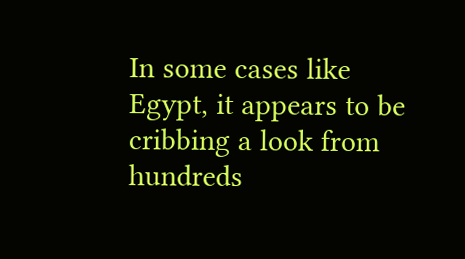In some cases like Egypt, it appears to be cribbing a look from hundreds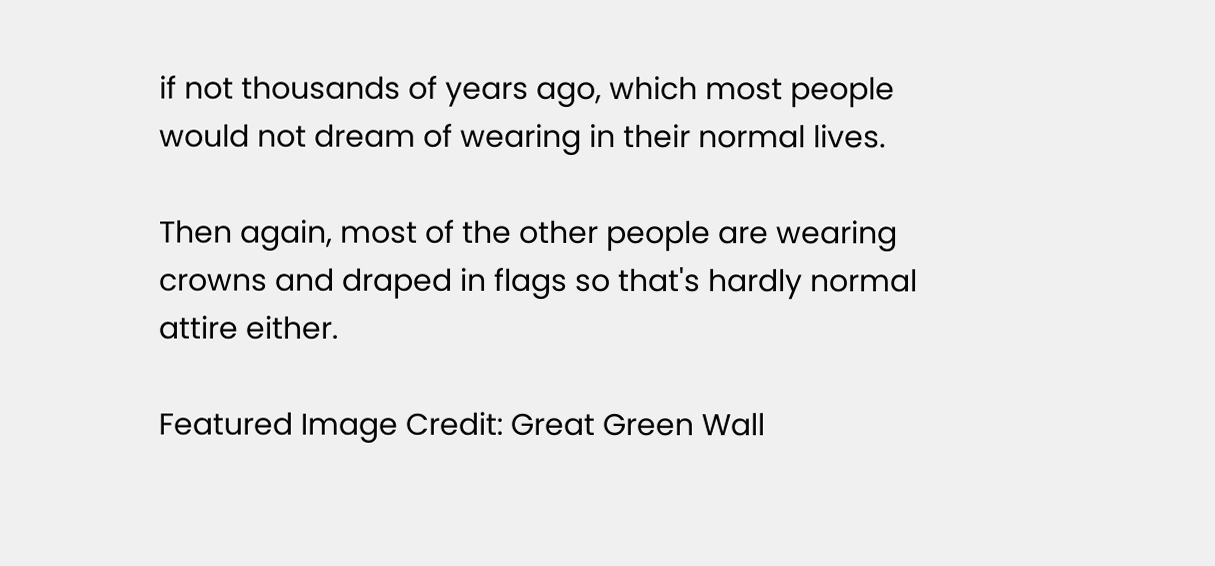if not thousands of years ago, which most people would not dream of wearing in their normal lives.

Then again, most of the other people are wearing crowns and draped in flags so that's hardly normal attire either.

Featured Image Credit: Great Green Wall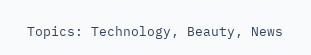Topics: Technology, Beauty, News